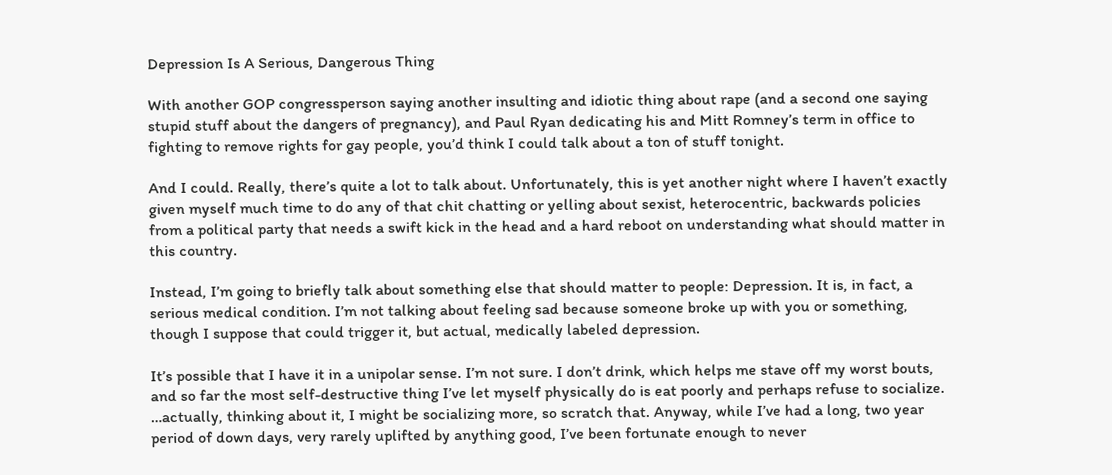Depression Is A Serious, Dangerous Thing

With another GOP congressperson saying another insulting and idiotic thing about rape (and a second one saying stupid stuff about the dangers of pregnancy), and Paul Ryan dedicating his and Mitt Romney’s term in office to fighting to remove rights for gay people, you’d think I could talk about a ton of stuff tonight.

And I could. Really, there’s quite a lot to talk about. Unfortunately, this is yet another night where I haven’t exactly given myself much time to do any of that chit chatting or yelling about sexist, heterocentric, backwards policies from a political party that needs a swift kick in the head and a hard reboot on understanding what should matter in this country.

Instead, I’m going to briefly talk about something else that should matter to people: Depression. It is, in fact, a serious medical condition. I’m not talking about feeling sad because someone broke up with you or something, though I suppose that could trigger it, but actual, medically labeled depression.

It’s possible that I have it in a unipolar sense. I’m not sure. I don’t drink, which helps me stave off my worst bouts, and so far the most self-destructive thing I’ve let myself physically do is eat poorly and perhaps refuse to socialize. …actually, thinking about it, I might be socializing more, so scratch that. Anyway, while I’ve had a long, two year period of down days, very rarely uplifted by anything good, I’ve been fortunate enough to never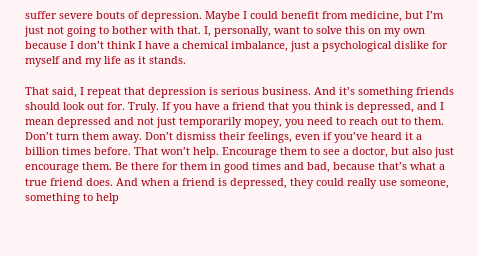suffer severe bouts of depression. Maybe I could benefit from medicine, but I’m just not going to bother with that. I, personally, want to solve this on my own because I don’t think I have a chemical imbalance, just a psychological dislike for myself and my life as it stands.

That said, I repeat that depression is serious business. And it’s something friends should look out for. Truly. If you have a friend that you think is depressed, and I mean depressed and not just temporarily mopey, you need to reach out to them. Don’t turn them away. Don’t dismiss their feelings, even if you’ve heard it a billion times before. That won’t help. Encourage them to see a doctor, but also just encourage them. Be there for them in good times and bad, because that’s what a true friend does. And when a friend is depressed, they could really use someone, something to help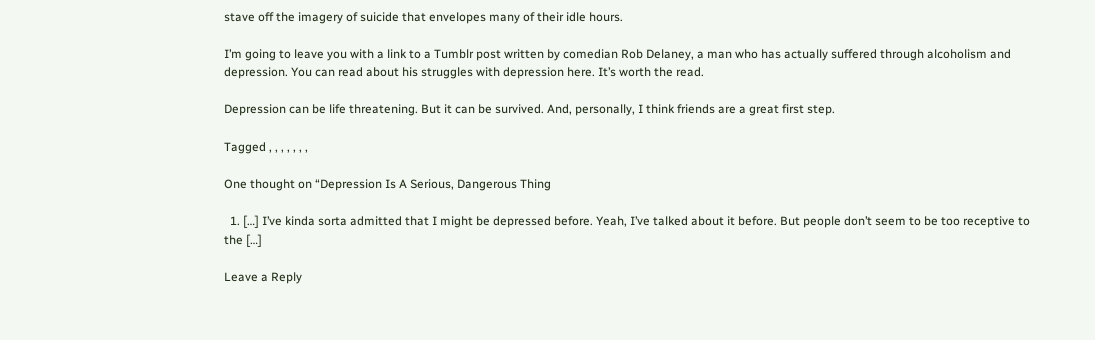stave off the imagery of suicide that envelopes many of their idle hours.

I’m going to leave you with a link to a Tumblr post written by comedian Rob Delaney, a man who has actually suffered through alcoholism and depression. You can read about his struggles with depression here. It’s worth the read.

Depression can be life threatening. But it can be survived. And, personally, I think friends are a great first step.

Tagged , , , , , , ,

One thought on “Depression Is A Serious, Dangerous Thing

  1. […] I’ve kinda sorta admitted that I might be depressed before. Yeah, I’ve talked about it before. But people don’t seem to be too receptive to the […]

Leave a Reply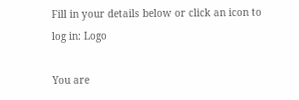Fill in your details below or click an icon to log in: Logo

You are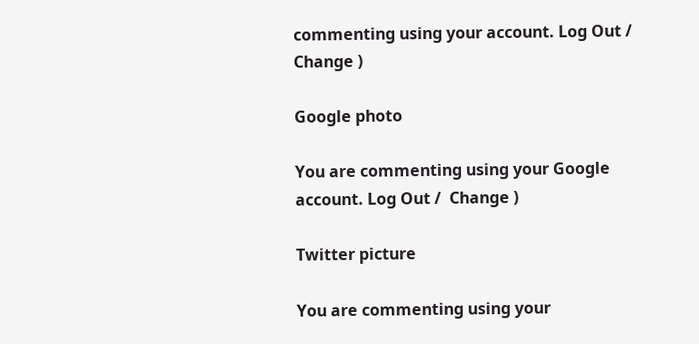commenting using your account. Log Out /  Change )

Google photo

You are commenting using your Google account. Log Out /  Change )

Twitter picture

You are commenting using your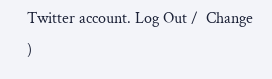Twitter account. Log Out /  Change )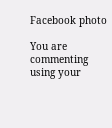Facebook photo

You are commenting using your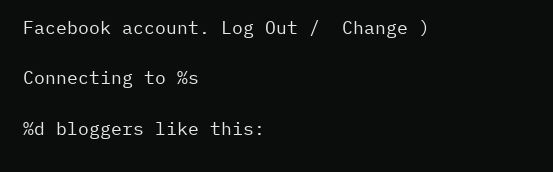Facebook account. Log Out /  Change )

Connecting to %s

%d bloggers like this: